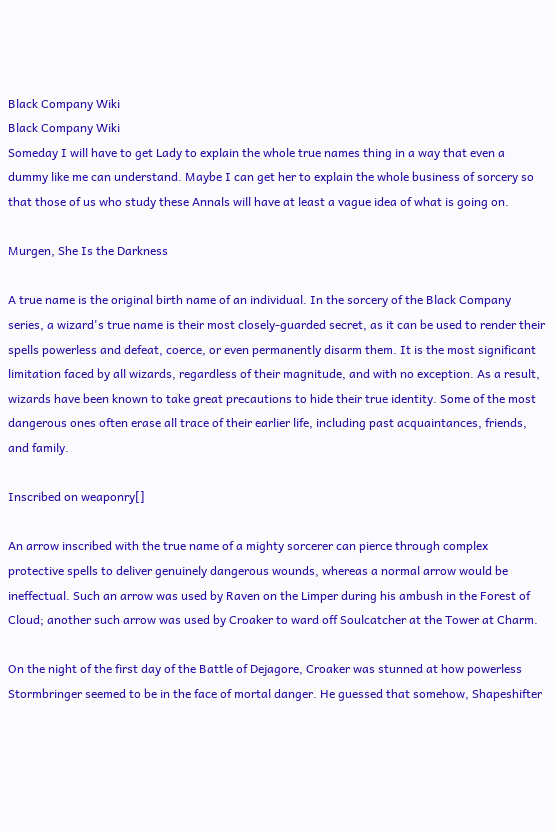Black Company Wiki
Black Company Wiki
Someday I will have to get Lady to explain the whole true names thing in a way that even a dummy like me can understand. Maybe I can get her to explain the whole business of sorcery so that those of us who study these Annals will have at least a vague idea of what is going on.

Murgen, She Is the Darkness

A true name is the original birth name of an individual. In the sorcery of the Black Company series, a wizard's true name is their most closely-guarded secret, as it can be used to render their spells powerless and defeat, coerce, or even permanently disarm them. It is the most significant limitation faced by all wizards, regardless of their magnitude, and with no exception. As a result, wizards have been known to take great precautions to hide their true identity. Some of the most dangerous ones often erase all trace of their earlier life, including past acquaintances, friends, and family.

Inscribed on weaponry[]

An arrow inscribed with the true name of a mighty sorcerer can pierce through complex protective spells to deliver genuinely dangerous wounds, whereas a normal arrow would be ineffectual. Such an arrow was used by Raven on the Limper during his ambush in the Forest of Cloud; another such arrow was used by Croaker to ward off Soulcatcher at the Tower at Charm.

On the night of the first day of the Battle of Dejagore, Croaker was stunned at how powerless Stormbringer seemed to be in the face of mortal danger. He guessed that somehow, Shapeshifter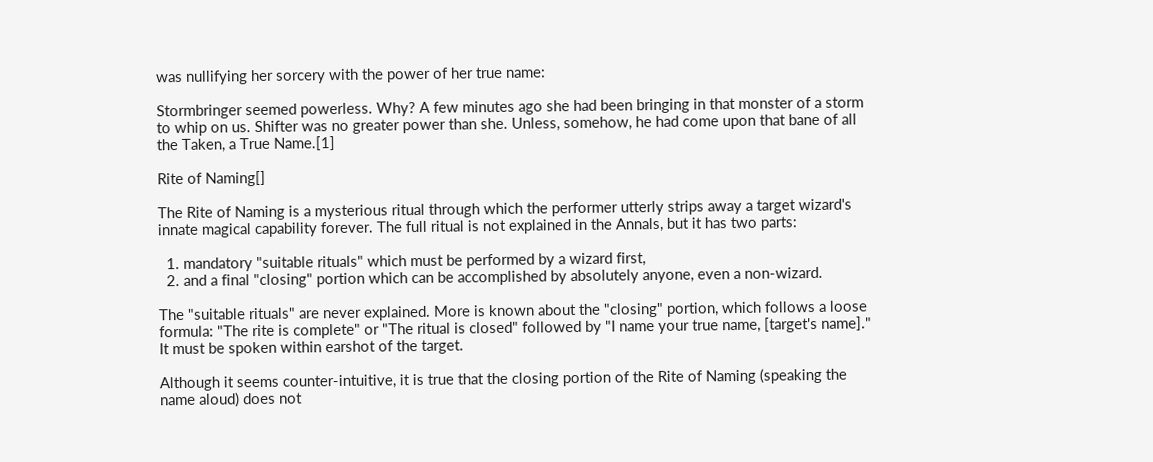was nullifying her sorcery with the power of her true name:

Stormbringer seemed powerless. Why? A few minutes ago she had been bringing in that monster of a storm to whip on us. Shifter was no greater power than she. Unless, somehow, he had come upon that bane of all the Taken, a True Name.[1]

Rite of Naming[]

The Rite of Naming is a mysterious ritual through which the performer utterly strips away a target wizard's innate magical capability forever. The full ritual is not explained in the Annals, but it has two parts:

  1. mandatory "suitable rituals" which must be performed by a wizard first,
  2. and a final "closing" portion which can be accomplished by absolutely anyone, even a non-wizard.

The "suitable rituals" are never explained. More is known about the "closing" portion, which follows a loose formula: "The rite is complete" or "The ritual is closed" followed by "I name your true name, [target's name]." It must be spoken within earshot of the target.

Although it seems counter-intuitive, it is true that the closing portion of the Rite of Naming (speaking the name aloud) does not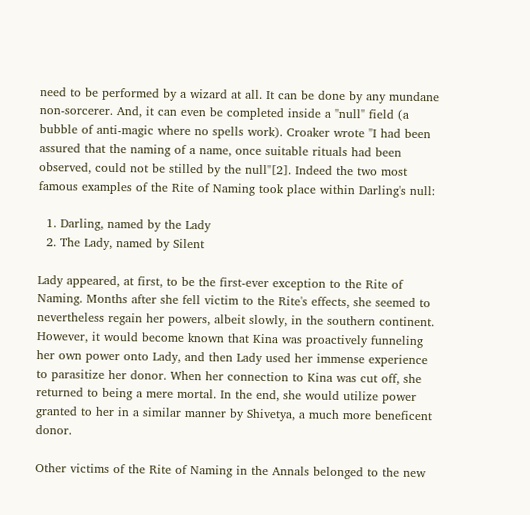need to be performed by a wizard at all. It can be done by any mundane non-sorcerer. And, it can even be completed inside a "null" field (a bubble of anti-magic where no spells work). Croaker wrote "I had been assured that the naming of a name, once suitable rituals had been observed, could not be stilled by the null"[2]. Indeed the two most famous examples of the Rite of Naming took place within Darling's null:

  1. Darling, named by the Lady
  2. The Lady, named by Silent

Lady appeared, at first, to be the first-ever exception to the Rite of Naming. Months after she fell victim to the Rite's effects, she seemed to nevertheless regain her powers, albeit slowly, in the southern continent. However, it would become known that Kina was proactively funneling her own power onto Lady, and then Lady used her immense experience to parasitize her donor. When her connection to Kina was cut off, she returned to being a mere mortal. In the end, she would utilize power granted to her in a similar manner by Shivetya, a much more beneficent donor.

Other victims of the Rite of Naming in the Annals belonged to the new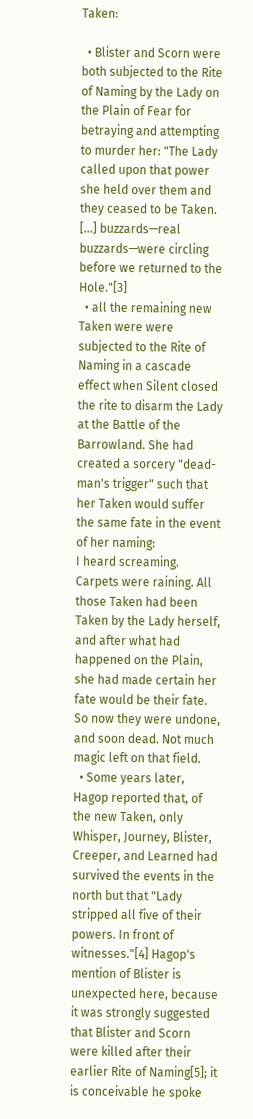Taken:

  • Blister and Scorn were both subjected to the Rite of Naming by the Lady on the Plain of Fear for betraying and attempting to murder her: "The Lady called upon that power she held over them and they ceased to be Taken. [...] buzzards—real buzzards—were circling before we returned to the Hole."[3]
  • all the remaining new Taken were were subjected to the Rite of Naming in a cascade effect when Silent closed the rite to disarm the Lady at the Battle of the Barrowland. She had created a sorcery "dead-man's trigger" such that her Taken would suffer the same fate in the event of her naming:
I heard screaming. Carpets were raining. All those Taken had been Taken by the Lady herself, and after what had happened on the Plain, she had made certain her fate would be their fate. So now they were undone, and soon dead. Not much magic left on that field.
  • Some years later, Hagop reported that, of the new Taken, only Whisper, Journey, Blister, Creeper, and Learned had survived the events in the north but that "Lady stripped all five of their powers. In front of witnesses."[4] Hagop's mention of Blister is unexpected here, because it was strongly suggested that Blister and Scorn were killed after their earlier Rite of Naming[5]; it is conceivable he spoke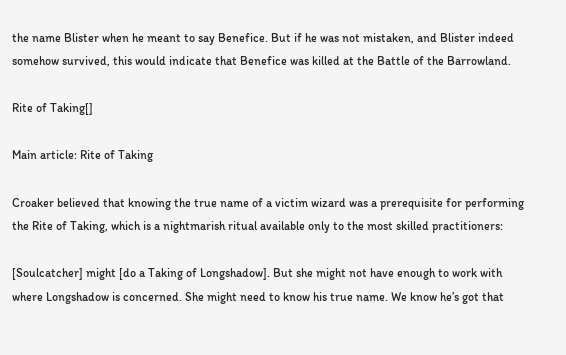the name Blister when he meant to say Benefice. But if he was not mistaken, and Blister indeed somehow survived, this would indicate that Benefice was killed at the Battle of the Barrowland.

Rite of Taking[]

Main article: Rite of Taking

Croaker believed that knowing the true name of a victim wizard was a prerequisite for performing the Rite of Taking, which is a nightmarish ritual available only to the most skilled practitioners:

[Soulcatcher] might [do a Taking of Longshadow]. But she might not have enough to work with where Longshadow is concerned. She might need to know his true name. We know he’s got that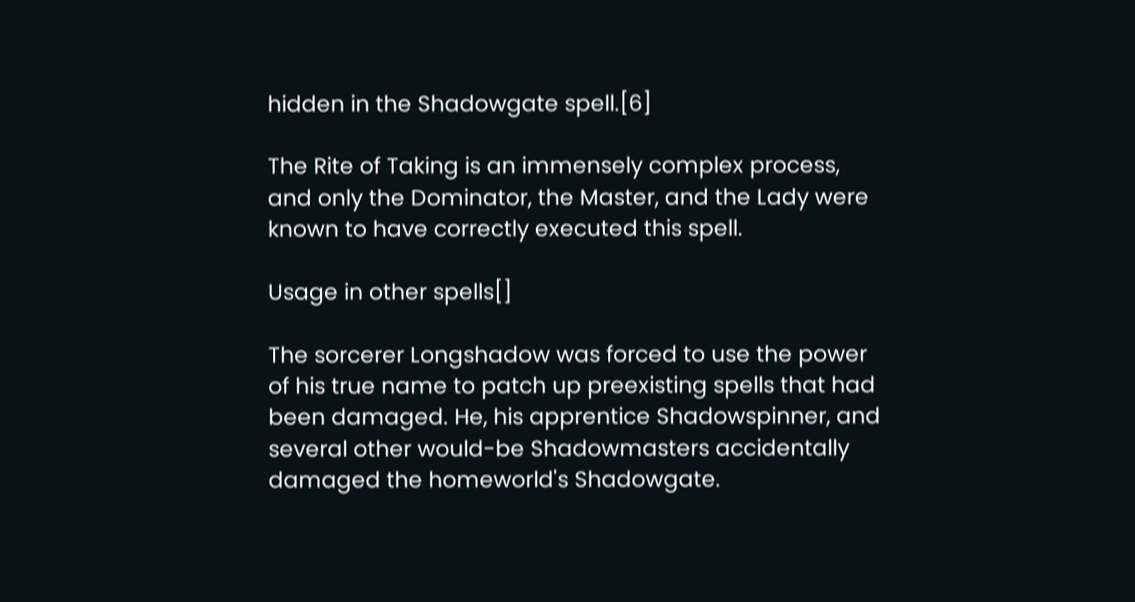hidden in the Shadowgate spell.[6]

The Rite of Taking is an immensely complex process, and only the Dominator, the Master, and the Lady were known to have correctly executed this spell.

Usage in other spells[]

The sorcerer Longshadow was forced to use the power of his true name to patch up preexisting spells that had been damaged. He, his apprentice Shadowspinner, and several other would-be Shadowmasters accidentally damaged the homeworld's Shadowgate.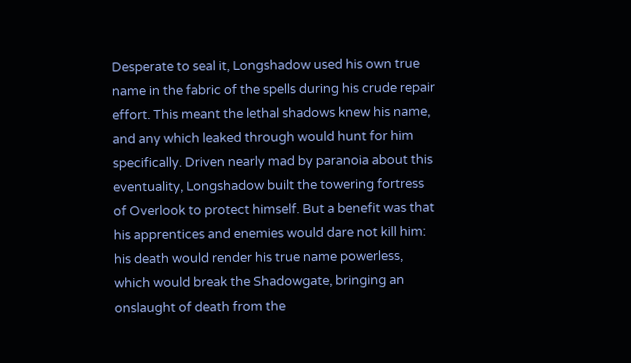Desperate to seal it, Longshadow used his own true name in the fabric of the spells during his crude repair effort. This meant the lethal shadows knew his name, and any which leaked through would hunt for him specifically. Driven nearly mad by paranoia about this eventuality, Longshadow built the towering fortress of Overlook to protect himself. But a benefit was that his apprentices and enemies would dare not kill him: his death would render his true name powerless, which would break the Shadowgate, bringing an onslaught of death from the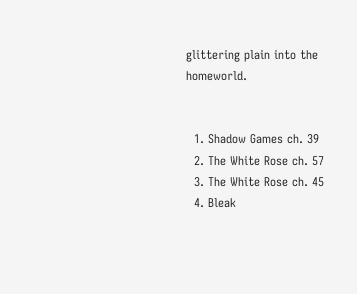glittering plain into the homeworld.


  1. Shadow Games ch. 39
  2. The White Rose ch. 57
  3. The White Rose ch. 45
  4. Bleak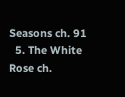Seasons ch. 91
  5. The White Rose ch.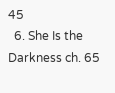45
  6. She Is the Darkness ch. 65